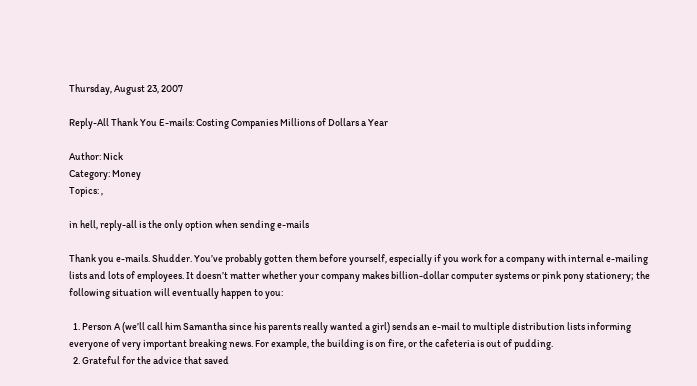Thursday, August 23, 2007

Reply-All Thank You E-mails: Costing Companies Millions of Dollars a Year

Author: Nick
Category: Money
Topics: ,

in hell, reply-all is the only option when sending e-mails

Thank you e-mails. Shudder. You’ve probably gotten them before yourself, especially if you work for a company with internal e-mailing lists and lots of employees. It doesn’t matter whether your company makes billion-dollar computer systems or pink pony stationery; the following situation will eventually happen to you:

  1. Person A (we’ll call him Samantha since his parents really wanted a girl) sends an e-mail to multiple distribution lists informing everyone of very important breaking news. For example, the building is on fire, or the cafeteria is out of pudding.
  2. Grateful for the advice that saved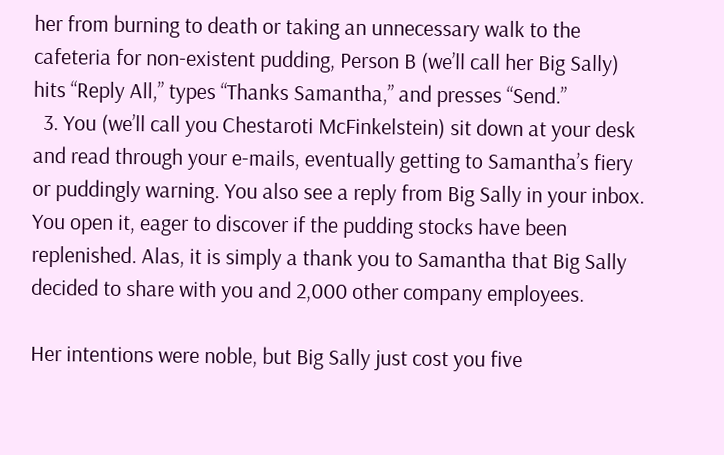her from burning to death or taking an unnecessary walk to the cafeteria for non-existent pudding, Person B (we’ll call her Big Sally) hits “Reply All,” types “Thanks Samantha,” and presses “Send.”
  3. You (we’ll call you Chestaroti McFinkelstein) sit down at your desk and read through your e-mails, eventually getting to Samantha’s fiery or puddingly warning. You also see a reply from Big Sally in your inbox. You open it, eager to discover if the pudding stocks have been replenished. Alas, it is simply a thank you to Samantha that Big Sally decided to share with you and 2,000 other company employees.

Her intentions were noble, but Big Sally just cost you five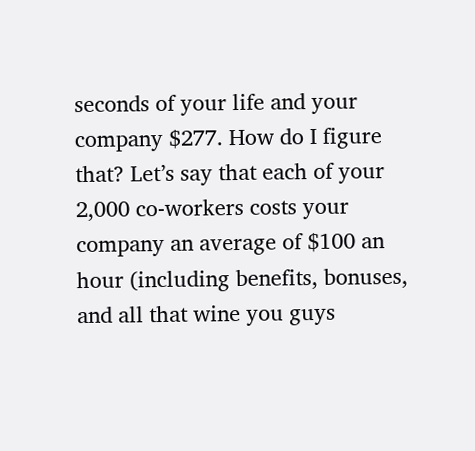seconds of your life and your company $277. How do I figure that? Let’s say that each of your 2,000 co-workers costs your company an average of $100 an hour (including benefits, bonuses, and all that wine you guys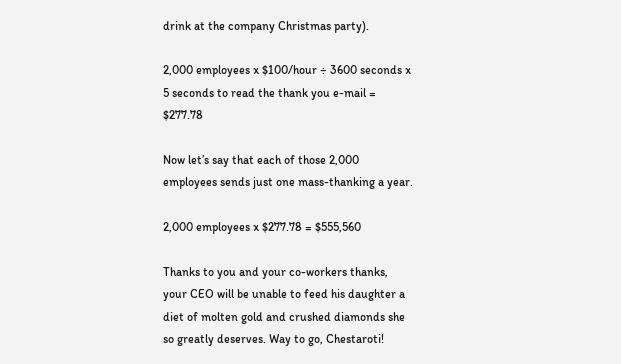drink at the company Christmas party).

2,000 employees x $100/hour ÷ 3600 seconds x 5 seconds to read the thank you e-mail = $277.78

Now let’s say that each of those 2,000 employees sends just one mass-thanking a year.

2,000 employees x $277.78 = $555,560

Thanks to you and your co-workers thanks, your CEO will be unable to feed his daughter a diet of molten gold and crushed diamonds she so greatly deserves. Way to go, Chestaroti!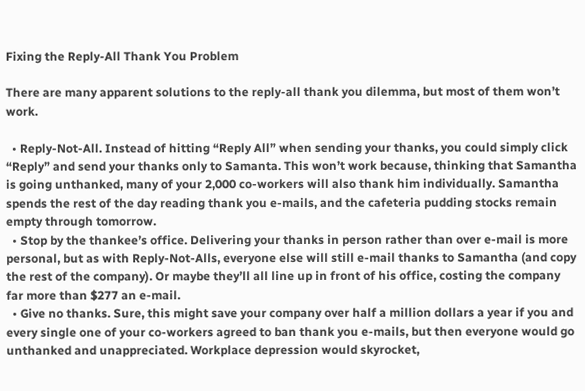Fixing the Reply-All Thank You Problem

There are many apparent solutions to the reply-all thank you dilemma, but most of them won’t work.

  • Reply-Not-All. Instead of hitting “Reply All” when sending your thanks, you could simply click “Reply” and send your thanks only to Samanta. This won’t work because, thinking that Samantha is going unthanked, many of your 2,000 co-workers will also thank him individually. Samantha spends the rest of the day reading thank you e-mails, and the cafeteria pudding stocks remain empty through tomorrow.
  • Stop by the thankee’s office. Delivering your thanks in person rather than over e-mail is more personal, but as with Reply-Not-Alls, everyone else will still e-mail thanks to Samantha (and copy the rest of the company). Or maybe they’ll all line up in front of his office, costing the company far more than $277 an e-mail.
  • Give no thanks. Sure, this might save your company over half a million dollars a year if you and every single one of your co-workers agreed to ban thank you e-mails, but then everyone would go unthanked and unappreciated. Workplace depression would skyrocket,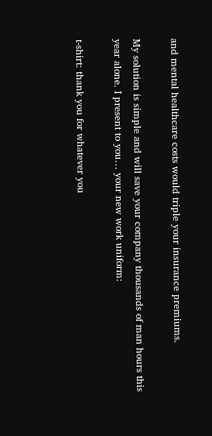and mental healthcare costs would triple your insurance premiums.

My solution is simple and will save your company thousands of man hours this year alone. I present to you… your new work uniform:

t-shirt: thank you for whatever you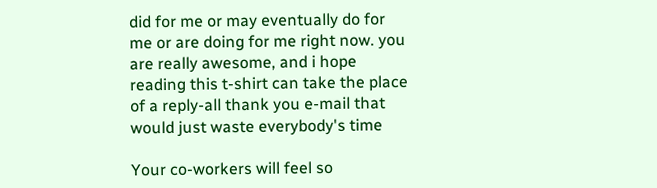did for me or may eventually do for me or are doing for me right now. you are really awesome, and i hope reading this t-shirt can take the place of a reply-all thank you e-mail that would just waste everybody's time

Your co-workers will feel so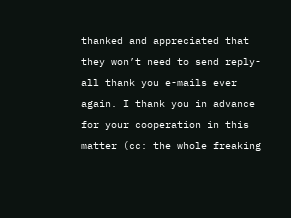thanked and appreciated that they won’t need to send reply-all thank you e-mails ever again. I thank you in advance for your cooperation in this matter (cc: the whole freaking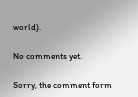world).

No comments yet.

Sorry, the comment form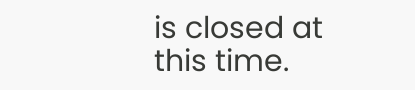is closed at this time.